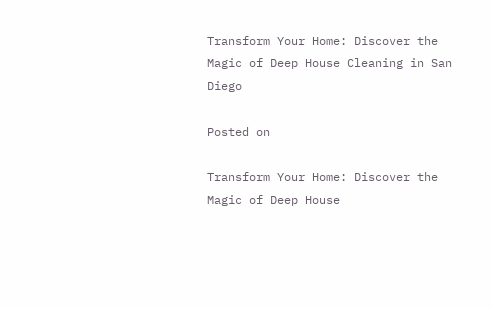Transform Your Home: Discover the Magic of Deep House Cleaning in San Diego

Posted on

Transform Your Home: Discover the Magic of Deep House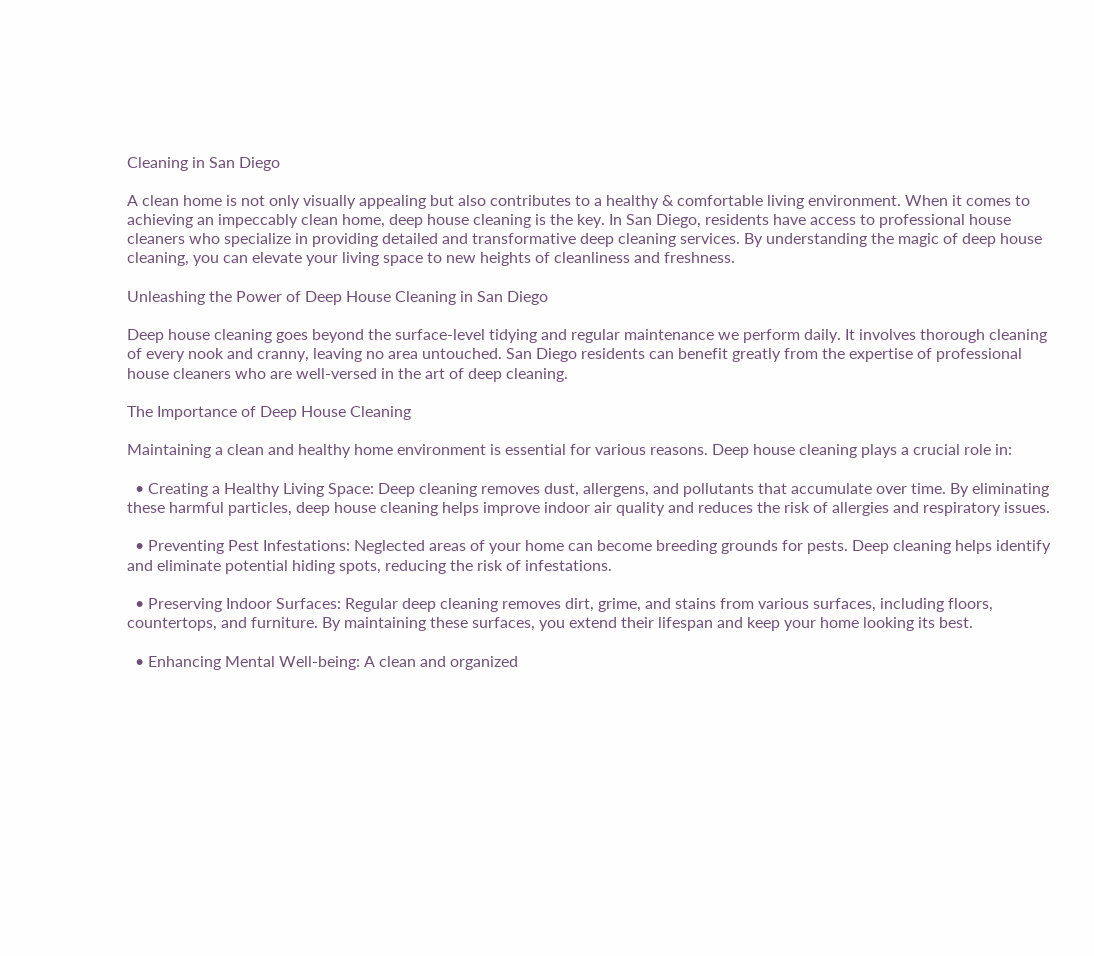Cleaning in San Diego

A clean home is not only visually appealing but also contributes to a healthy & comfortable living environment. When it comes to achieving an impeccably clean home, deep house cleaning is the key. In San Diego, residents have access to professional house cleaners who specialize in providing detailed and transformative deep cleaning services. By understanding the magic of deep house cleaning, you can elevate your living space to new heights of cleanliness and freshness.

Unleashing the Power of Deep House Cleaning in San Diego

Deep house cleaning goes beyond the surface-level tidying and regular maintenance we perform daily. It involves thorough cleaning of every nook and cranny, leaving no area untouched. San Diego residents can benefit greatly from the expertise of professional house cleaners who are well-versed in the art of deep cleaning.

The Importance of Deep House Cleaning

Maintaining a clean and healthy home environment is essential for various reasons. Deep house cleaning plays a crucial role in:

  • Creating a Healthy Living Space: Deep cleaning removes dust, allergens, and pollutants that accumulate over time. By eliminating these harmful particles, deep house cleaning helps improve indoor air quality and reduces the risk of allergies and respiratory issues.

  • Preventing Pest Infestations: Neglected areas of your home can become breeding grounds for pests. Deep cleaning helps identify and eliminate potential hiding spots, reducing the risk of infestations.

  • Preserving Indoor Surfaces: Regular deep cleaning removes dirt, grime, and stains from various surfaces, including floors, countertops, and furniture. By maintaining these surfaces, you extend their lifespan and keep your home looking its best.

  • Enhancing Mental Well-being: A clean and organized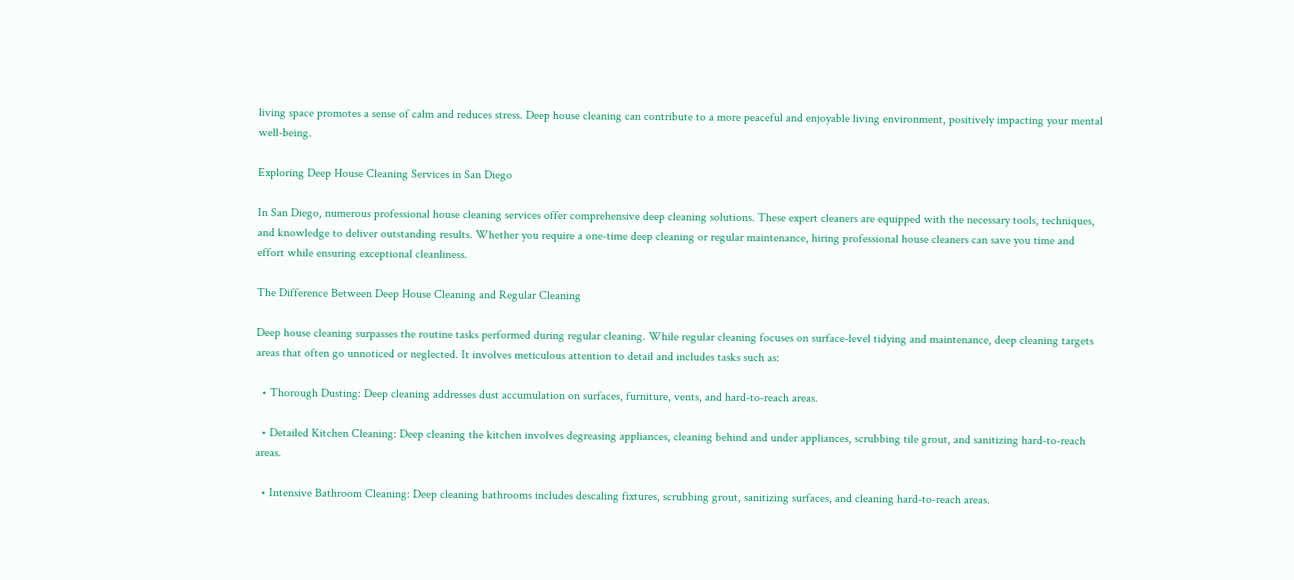living space promotes a sense of calm and reduces stress. Deep house cleaning can contribute to a more peaceful and enjoyable living environment, positively impacting your mental well-being.

Exploring Deep House Cleaning Services in San Diego

In San Diego, numerous professional house cleaning services offer comprehensive deep cleaning solutions. These expert cleaners are equipped with the necessary tools, techniques, and knowledge to deliver outstanding results. Whether you require a one-time deep cleaning or regular maintenance, hiring professional house cleaners can save you time and effort while ensuring exceptional cleanliness.

The Difference Between Deep House Cleaning and Regular Cleaning

Deep house cleaning surpasses the routine tasks performed during regular cleaning. While regular cleaning focuses on surface-level tidying and maintenance, deep cleaning targets areas that often go unnoticed or neglected. It involves meticulous attention to detail and includes tasks such as:

  • Thorough Dusting: Deep cleaning addresses dust accumulation on surfaces, furniture, vents, and hard-to-reach areas.

  • Detailed Kitchen Cleaning: Deep cleaning the kitchen involves degreasing appliances, cleaning behind and under appliances, scrubbing tile grout, and sanitizing hard-to-reach areas.

  • Intensive Bathroom Cleaning: Deep cleaning bathrooms includes descaling fixtures, scrubbing grout, sanitizing surfaces, and cleaning hard-to-reach areas.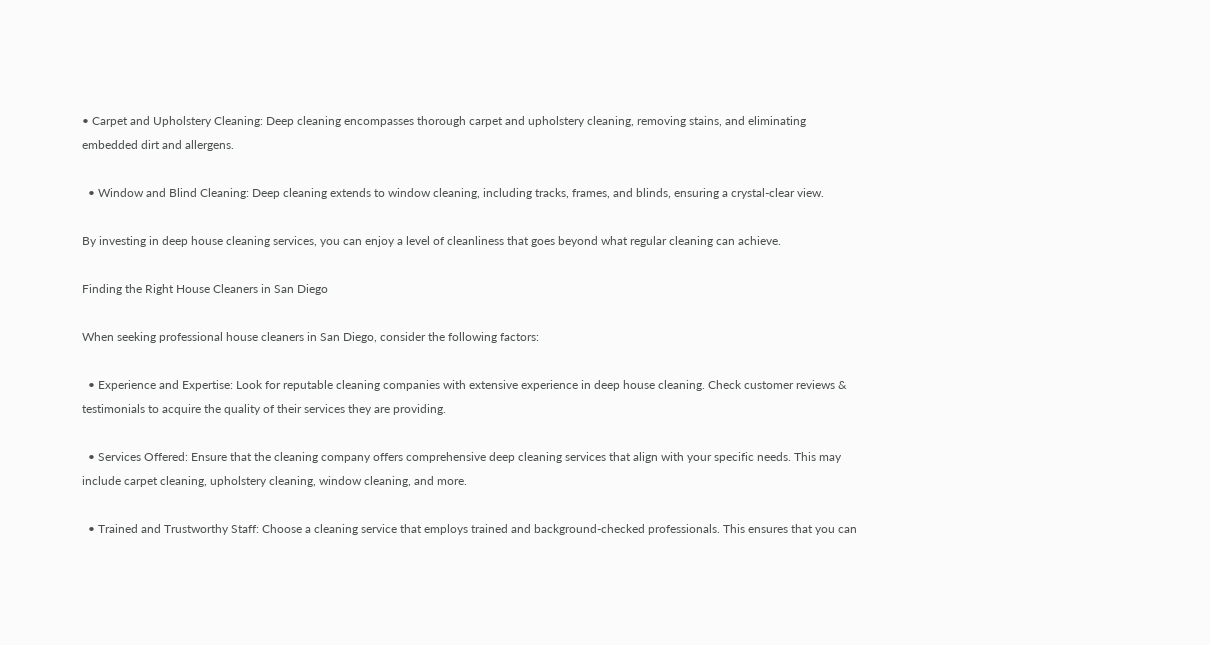• Carpet and Upholstery Cleaning: Deep cleaning encompasses thorough carpet and upholstery cleaning, removing stains, and eliminating embedded dirt and allergens.

  • Window and Blind Cleaning: Deep cleaning extends to window cleaning, including tracks, frames, and blinds, ensuring a crystal-clear view.

By investing in deep house cleaning services, you can enjoy a level of cleanliness that goes beyond what regular cleaning can achieve.

Finding the Right House Cleaners in San Diego

When seeking professional house cleaners in San Diego, consider the following factors:

  • Experience and Expertise: Look for reputable cleaning companies with extensive experience in deep house cleaning. Check customer reviews & testimonials to acquire the quality of their services they are providing.

  • Services Offered: Ensure that the cleaning company offers comprehensive deep cleaning services that align with your specific needs. This may include carpet cleaning, upholstery cleaning, window cleaning, and more.

  • Trained and Trustworthy Staff: Choose a cleaning service that employs trained and background-checked professionals. This ensures that you can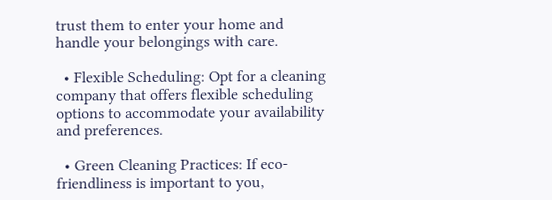trust them to enter your home and handle your belongings with care.

  • Flexible Scheduling: Opt for a cleaning company that offers flexible scheduling options to accommodate your availability and preferences.

  • Green Cleaning Practices: If eco-friendliness is important to you,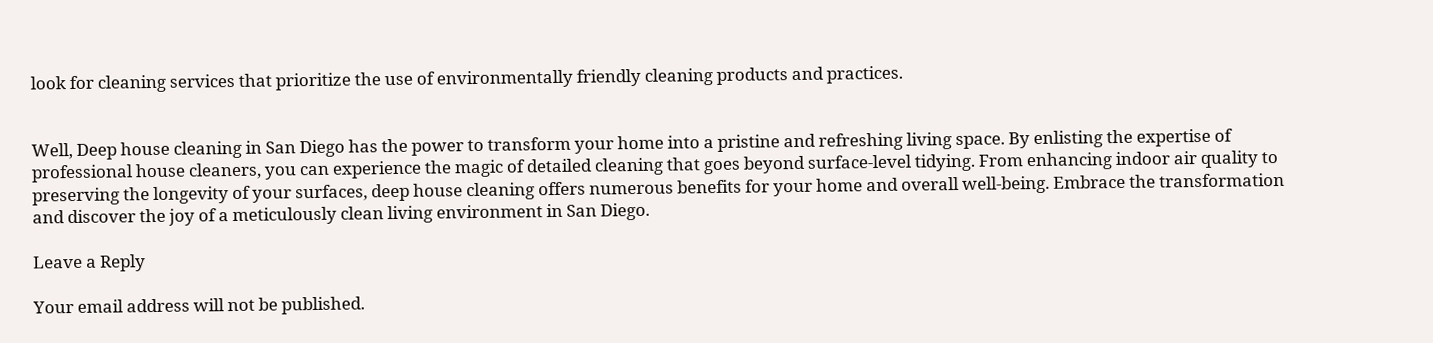look for cleaning services that prioritize the use of environmentally friendly cleaning products and practices.


Well, Deep house cleaning in San Diego has the power to transform your home into a pristine and refreshing living space. By enlisting the expertise of professional house cleaners, you can experience the magic of detailed cleaning that goes beyond surface-level tidying. From enhancing indoor air quality to preserving the longevity of your surfaces, deep house cleaning offers numerous benefits for your home and overall well-being. Embrace the transformation and discover the joy of a meticulously clean living environment in San Diego.

Leave a Reply

Your email address will not be published.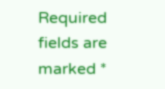Required fields are marked *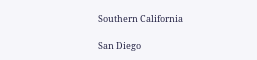Southern California

San Diego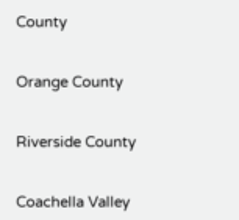County


Orange County


Riverside County


Coachella Valley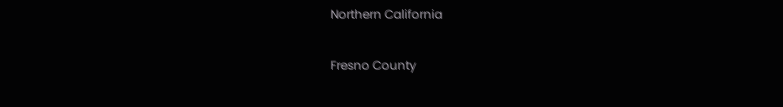Northern California

Fresno County